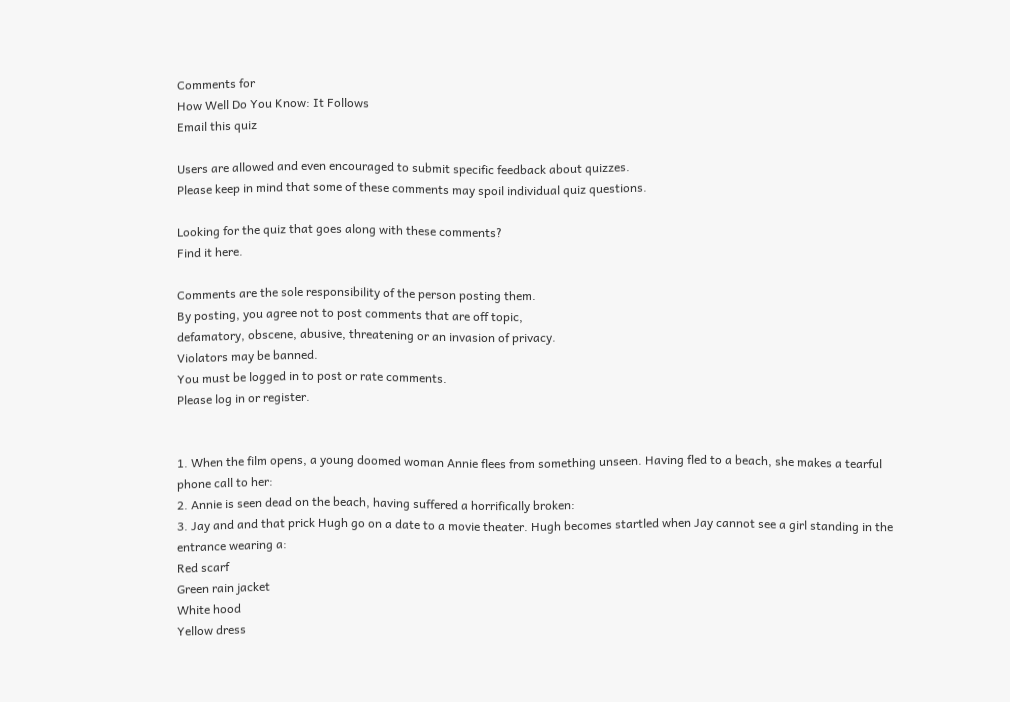Comments for
How Well Do You Know: It Follows
Email this quiz

Users are allowed and even encouraged to submit specific feedback about quizzes.
Please keep in mind that some of these comments may spoil individual quiz questions.

Looking for the quiz that goes along with these comments?
Find it here.

Comments are the sole responsibility of the person posting them.
By posting, you agree not to post comments that are off topic,
defamatory, obscene, abusive, threatening or an invasion of privacy.
Violators may be banned.
You must be logged in to post or rate comments.
Please log in or register.


1. When the film opens, a young doomed woman Annie flees from something unseen. Having fled to a beach, she makes a tearful phone call to her:
2. Annie is seen dead on the beach, having suffered a horrifically broken:
3. Jay and and that prick Hugh go on a date to a movie theater. Hugh becomes startled when Jay cannot see a girl standing in the entrance wearing a:
Red scarf
Green rain jacket
White hood
Yellow dress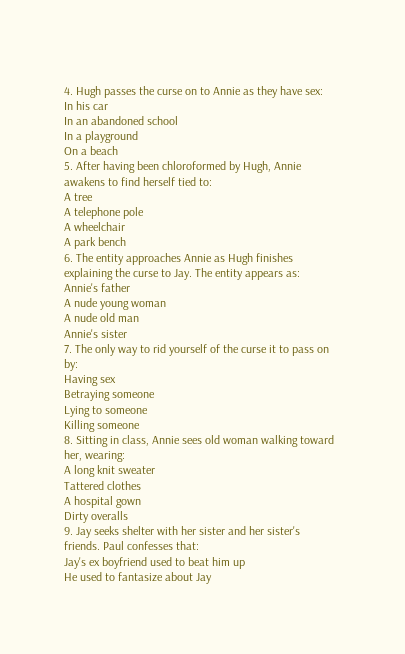4. Hugh passes the curse on to Annie as they have sex:
In his car
In an abandoned school
In a playground
On a beach
5. After having been chloroformed by Hugh, Annie awakens to find herself tied to:
A tree
A telephone pole
A wheelchair
A park bench
6. The entity approaches Annie as Hugh finishes explaining the curse to Jay. The entity appears as:
Annie's father
A nude young woman
A nude old man
Annie's sister
7. The only way to rid yourself of the curse it to pass on by:
Having sex
Betraying someone
Lying to someone
Killing someone
8. Sitting in class, Annie sees old woman walking toward her, wearing:
A long knit sweater
Tattered clothes
A hospital gown
Dirty overalls
9. Jay seeks shelter with her sister and her sister's friends. Paul confesses that:
Jay's ex boyfriend used to beat him up
He used to fantasize about Jay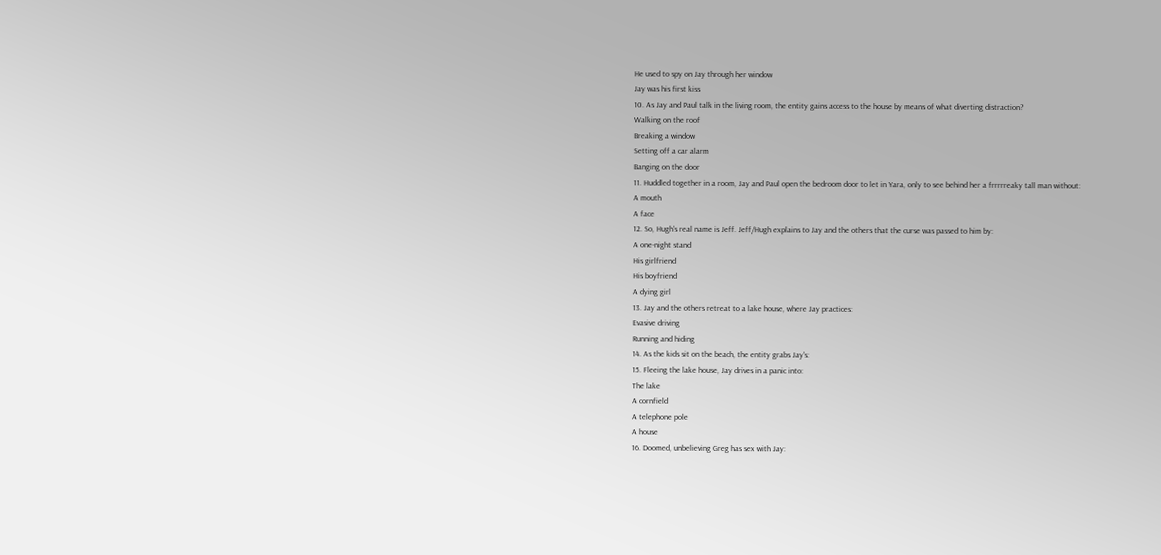He used to spy on Jay through her window
Jay was his first kiss
10. As Jay and Paul talk in the living room, the entity gains access to the house by means of what diverting distraction?
Walking on the roof
Breaking a window
Setting off a car alarm
Banging on the door
11. Huddled together in a room, Jay and Paul open the bedroom door to let in Yara, only to see behind her a frrrrreaky tall man without:
A mouth
A face
12. So, Hugh's real name is Jeff. Jeff/Hugh explains to Jay and the others that the curse was passed to him by:
A one-night stand
His girlfriend
His boyfriend
A dying girl
13. Jay and the others retreat to a lake house, where Jay practices:
Evasive driving
Running and hiding
14. As the kids sit on the beach, the entity grabs Jay's:
15. Fleeing the lake house, Jay drives in a panic into:
The lake
A cornfield
A telephone pole
A house
16. Doomed, unbelieving Greg has sex with Jay: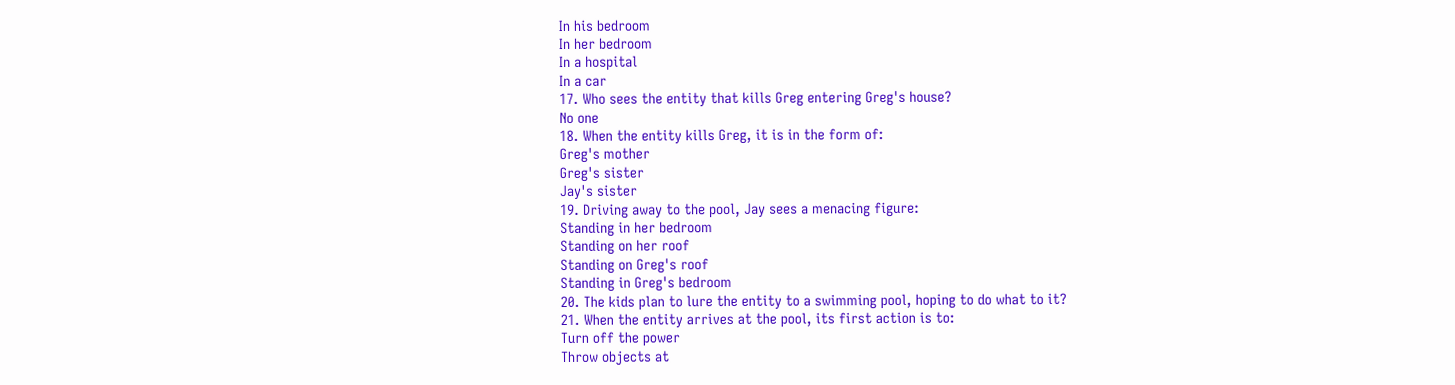In his bedroom
In her bedroom
In a hospital
In a car
17. Who sees the entity that kills Greg entering Greg's house?
No one
18. When the entity kills Greg, it is in the form of:
Greg's mother
Greg's sister
Jay's sister
19. Driving away to the pool, Jay sees a menacing figure:
Standing in her bedroom
Standing on her roof
Standing on Greg's roof
Standing in Greg's bedroom
20. The kids plan to lure the entity to a swimming pool, hoping to do what to it?
21. When the entity arrives at the pool, its first action is to:
Turn off the power
Throw objects at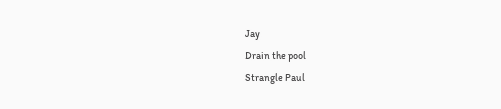Jay
Drain the pool
Strangle Paul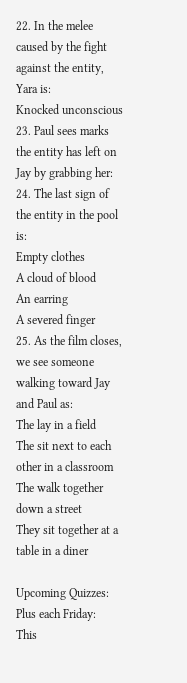22. In the melee caused by the fight against the entity, Yara is:
Knocked unconscious
23. Paul sees marks the entity has left on Jay by grabbing her:
24. The last sign of the entity in the pool is:
Empty clothes
A cloud of blood
An earring
A severed finger
25. As the film closes, we see someone walking toward Jay and Paul as:
The lay in a field
The sit next to each other in a classroom
The walk together down a street
They sit together at a table in a diner

Upcoming Quizzes:
Plus each Friday:
This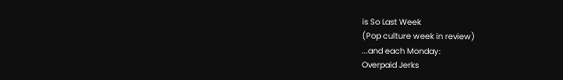is So Last Week
(Pop culture week in review)
...and each Monday:
Overpaid Jerks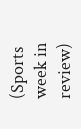(Sports week in review)